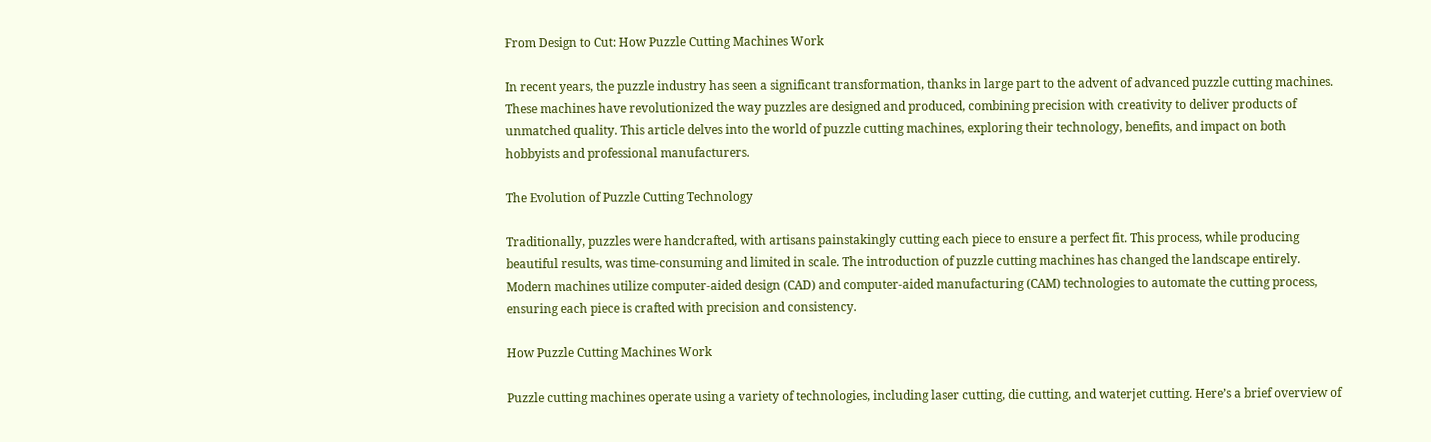From Design to Cut: How Puzzle Cutting Machines Work

In recent years, the puzzle industry has seen a significant transformation, thanks in large part to the advent of advanced puzzle cutting machines. These machines have revolutionized the way puzzles are designed and produced, combining precision with creativity to deliver products of unmatched quality. This article delves into the world of puzzle cutting machines, exploring their technology, benefits, and impact on both hobbyists and professional manufacturers.

The Evolution of Puzzle Cutting Technology

Traditionally, puzzles were handcrafted, with artisans painstakingly cutting each piece to ensure a perfect fit. This process, while producing beautiful results, was time-consuming and limited in scale. The introduction of puzzle cutting machines has changed the landscape entirely. Modern machines utilize computer-aided design (CAD) and computer-aided manufacturing (CAM) technologies to automate the cutting process, ensuring each piece is crafted with precision and consistency.

How Puzzle Cutting Machines Work

Puzzle cutting machines operate using a variety of technologies, including laser cutting, die cutting, and waterjet cutting. Here’s a brief overview of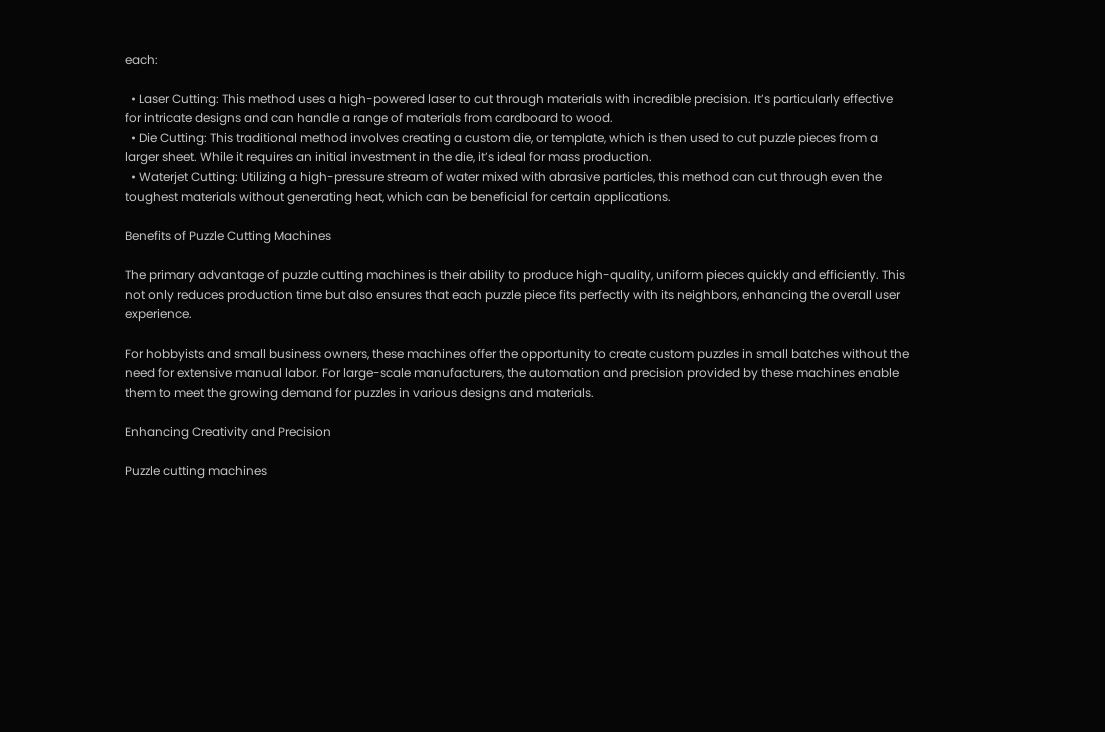each:

  • Laser Cutting: This method uses a high-powered laser to cut through materials with incredible precision. It’s particularly effective for intricate designs and can handle a range of materials from cardboard to wood.
  • Die Cutting: This traditional method involves creating a custom die, or template, which is then used to cut puzzle pieces from a larger sheet. While it requires an initial investment in the die, it’s ideal for mass production.
  • Waterjet Cutting: Utilizing a high-pressure stream of water mixed with abrasive particles, this method can cut through even the toughest materials without generating heat, which can be beneficial for certain applications.

Benefits of Puzzle Cutting Machines

The primary advantage of puzzle cutting machines is their ability to produce high-quality, uniform pieces quickly and efficiently. This not only reduces production time but also ensures that each puzzle piece fits perfectly with its neighbors, enhancing the overall user experience.

For hobbyists and small business owners, these machines offer the opportunity to create custom puzzles in small batches without the need for extensive manual labor. For large-scale manufacturers, the automation and precision provided by these machines enable them to meet the growing demand for puzzles in various designs and materials.

Enhancing Creativity and Precision

Puzzle cutting machines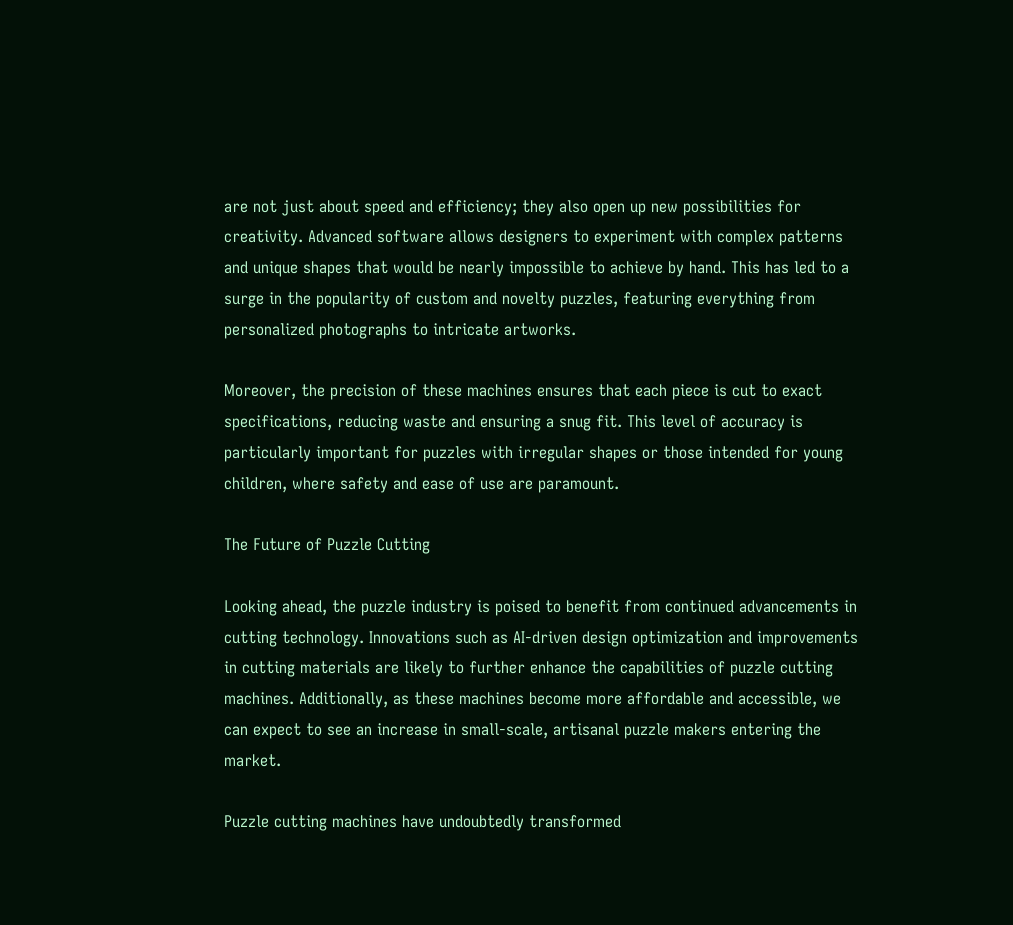are not just about speed and efficiency; they also open up new possibilities for creativity. Advanced software allows designers to experiment with complex patterns and unique shapes that would be nearly impossible to achieve by hand. This has led to a surge in the popularity of custom and novelty puzzles, featuring everything from personalized photographs to intricate artworks.

Moreover, the precision of these machines ensures that each piece is cut to exact specifications, reducing waste and ensuring a snug fit. This level of accuracy is particularly important for puzzles with irregular shapes or those intended for young children, where safety and ease of use are paramount.

The Future of Puzzle Cutting

Looking ahead, the puzzle industry is poised to benefit from continued advancements in cutting technology. Innovations such as AI-driven design optimization and improvements in cutting materials are likely to further enhance the capabilities of puzzle cutting machines. Additionally, as these machines become more affordable and accessible, we can expect to see an increase in small-scale, artisanal puzzle makers entering the market.

Puzzle cutting machines have undoubtedly transformed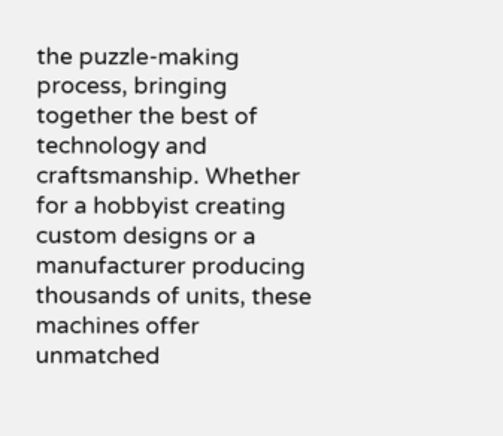the puzzle-making process, bringing together the best of technology and craftsmanship. Whether for a hobbyist creating custom designs or a manufacturer producing thousands of units, these machines offer unmatched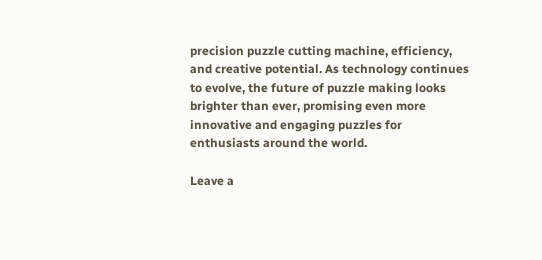precision puzzle cutting machine, efficiency, and creative potential. As technology continues to evolve, the future of puzzle making looks brighter than ever, promising even more innovative and engaging puzzles for enthusiasts around the world.

Leave a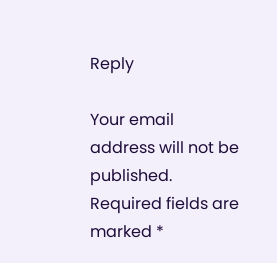Reply

Your email address will not be published. Required fields are marked *